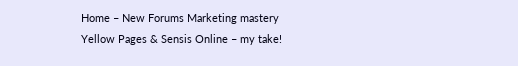Home – New Forums Marketing mastery Yellow Pages & Sensis Online – my take!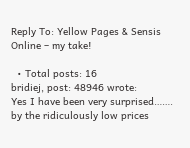Reply To: Yellow Pages & Sensis Online – my take!

  • Total posts: 16
bridiej, post: 48946 wrote:
Yes I have been very surprised……. by the ridiculously low prices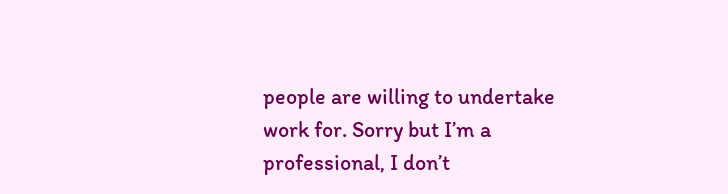people are willing to undertake work for. Sorry but I’m a professional, I don’t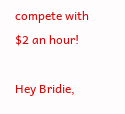compete with $2 an hour!

Hey Bridie,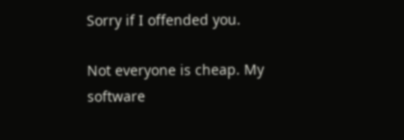Sorry if I offended you.

Not everyone is cheap. My software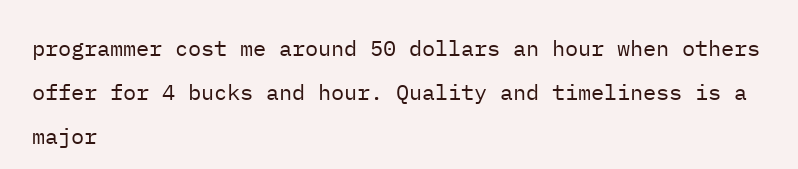programmer cost me around 50 dollars an hour when others offer for 4 bucks and hour. Quality and timeliness is a major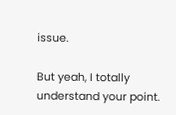issue.

But yeah, I totally understand your point.